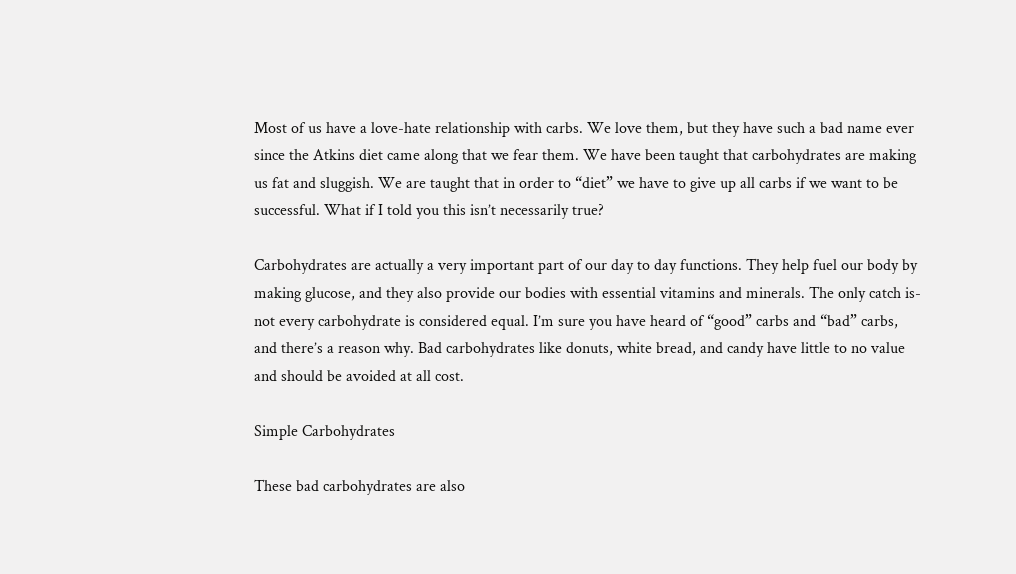Most of us have a love-hate relationship with carbs. We love them, but they have such a bad name ever since the Atkins diet came along that we fear them. We have been taught that carbohydrates are making us fat and sluggish. We are taught that in order to “diet” we have to give up all carbs if we want to be successful. What if I told you this isn’t necessarily true?

Carbohydrates are actually a very important part of our day to day functions. They help fuel our body by making glucose, and they also provide our bodies with essential vitamins and minerals. The only catch is- not every carbohydrate is considered equal. I’m sure you have heard of “good” carbs and “bad” carbs, and there’s a reason why. Bad carbohydrates like donuts, white bread, and candy have little to no value and should be avoided at all cost.

Simple Carbohydrates

These bad carbohydrates are also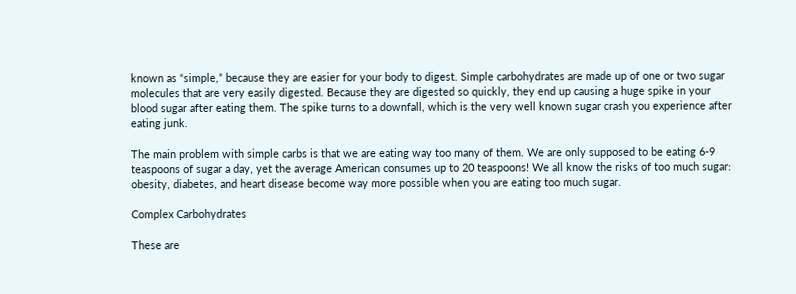known as “simple,” because they are easier for your body to digest. Simple carbohydrates are made up of one or two sugar molecules that are very easily digested. Because they are digested so quickly, they end up causing a huge spike in your blood sugar after eating them. The spike turns to a downfall, which is the very well known sugar crash you experience after eating junk.

The main problem with simple carbs is that we are eating way too many of them. We are only supposed to be eating 6-9 teaspoons of sugar a day, yet the average American consumes up to 20 teaspoons! We all know the risks of too much sugar: obesity, diabetes, and heart disease become way more possible when you are eating too much sugar.

Complex Carbohydrates

These are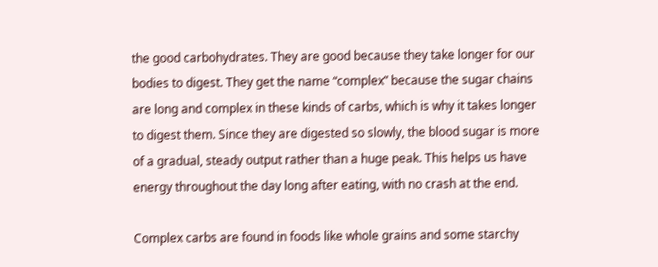the good carbohydrates. They are good because they take longer for our bodies to digest. They get the name “complex” because the sugar chains are long and complex in these kinds of carbs, which is why it takes longer to digest them. Since they are digested so slowly, the blood sugar is more of a gradual, steady output rather than a huge peak. This helps us have energy throughout the day long after eating, with no crash at the end.

Complex carbs are found in foods like whole grains and some starchy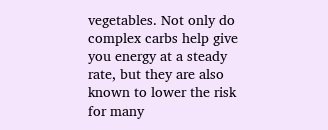vegetables. Not only do complex carbs help give you energy at a steady rate, but they are also known to lower the risk for many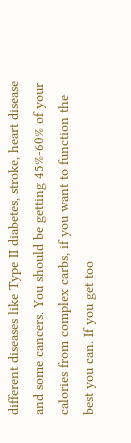different diseases like Type II diabetes, stroke, heart disease and some cancers. You should be getting 45%-60% of your calories from complex carbs, if you want to function the best you can. If you get too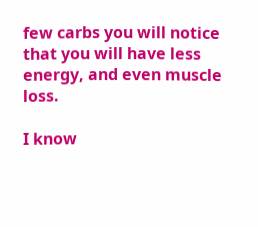few carbs you will notice that you will have less energy, and even muscle loss.

I know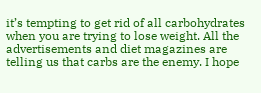it’s tempting to get rid of all carbohydrates when you are trying to lose weight. All the advertisements and diet magazines are telling us that carbs are the enemy. I hope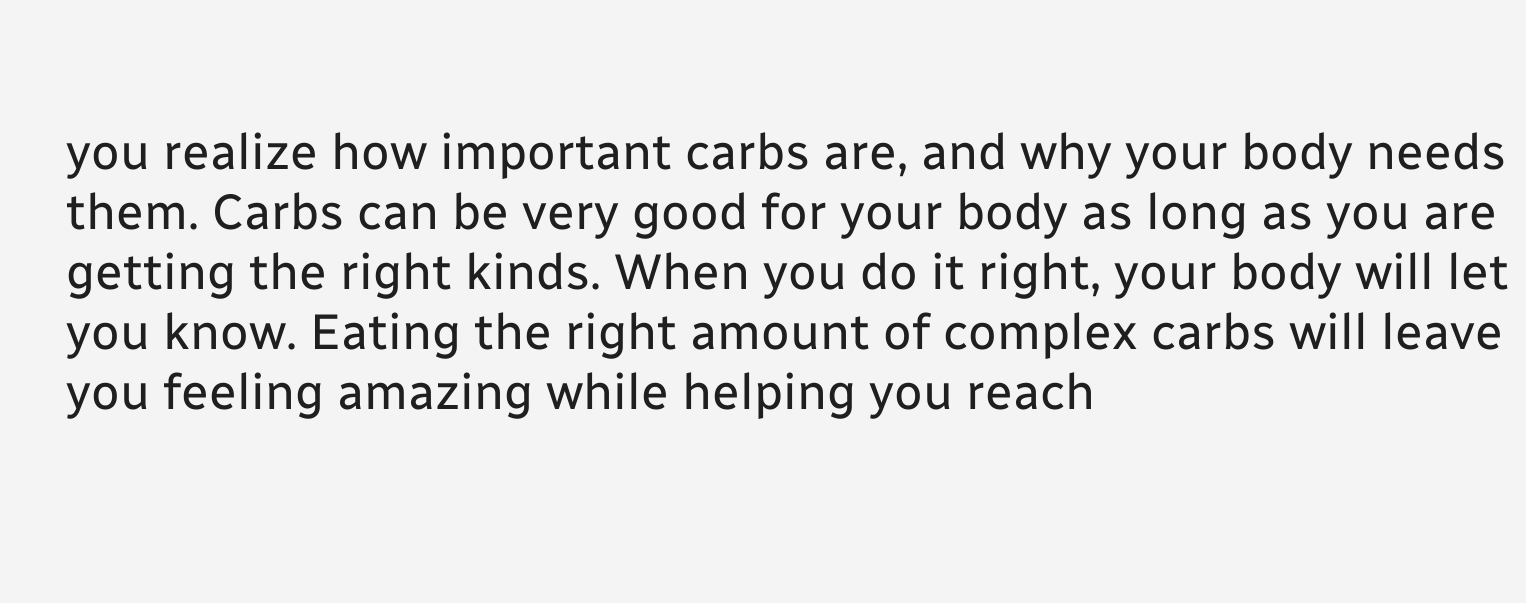you realize how important carbs are, and why your body needs them. Carbs can be very good for your body as long as you are getting the right kinds. When you do it right, your body will let you know. Eating the right amount of complex carbs will leave you feeling amazing while helping you reach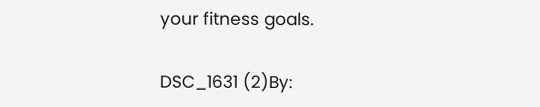your fitness goals.

DSC_1631 (2)By: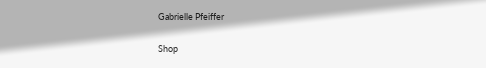Gabrielle Pfeiffer

Shop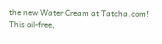the new Water Cream at Tatcha.com! This oil-free,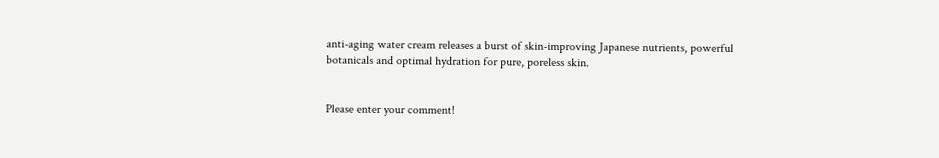anti-aging water cream releases a burst of skin-improving Japanese nutrients, powerful botanicals and optimal hydration for pure, poreless skin.


Please enter your comment!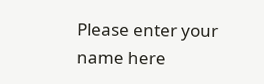Please enter your name here